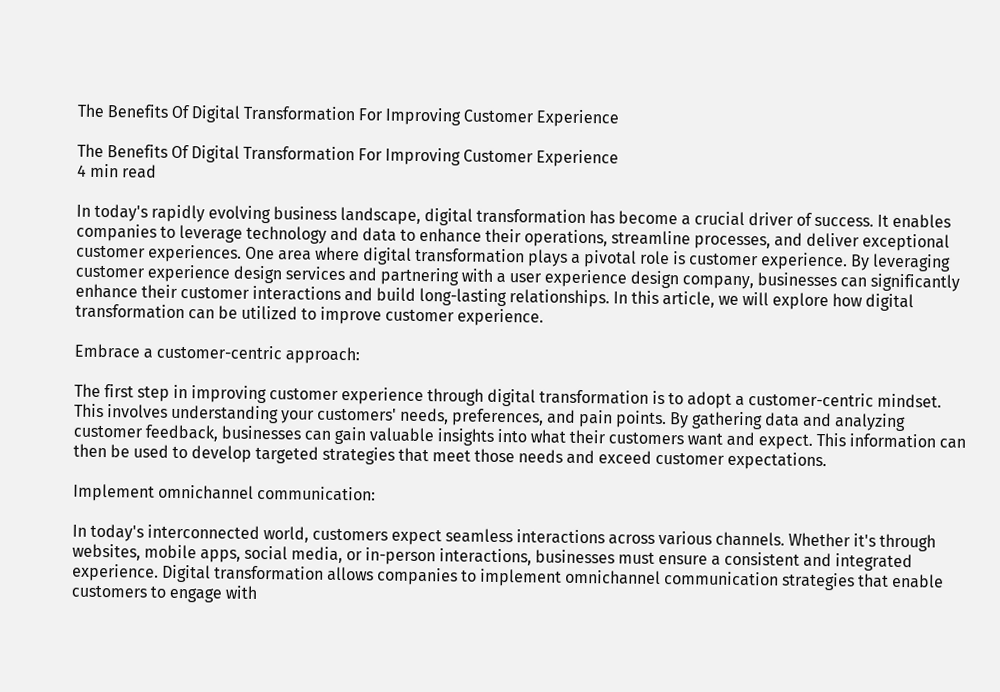The Benefits Of Digital Transformation For Improving Customer Experience

The Benefits Of Digital Transformation For Improving Customer Experience
4 min read

In today's rapidly evolving business landscape, digital transformation has become a crucial driver of success. It enables companies to leverage technology and data to enhance their operations, streamline processes, and deliver exceptional customer experiences. One area where digital transformation plays a pivotal role is customer experience. By leveraging customer experience design services and partnering with a user experience design company, businesses can significantly enhance their customer interactions and build long-lasting relationships. In this article, we will explore how digital transformation can be utilized to improve customer experience.

Embrace a customer-centric approach:

The first step in improving customer experience through digital transformation is to adopt a customer-centric mindset. This involves understanding your customers' needs, preferences, and pain points. By gathering data and analyzing customer feedback, businesses can gain valuable insights into what their customers want and expect. This information can then be used to develop targeted strategies that meet those needs and exceed customer expectations.

Implement omnichannel communication:

In today's interconnected world, customers expect seamless interactions across various channels. Whether it's through websites, mobile apps, social media, or in-person interactions, businesses must ensure a consistent and integrated experience. Digital transformation allows companies to implement omnichannel communication strategies that enable customers to engage with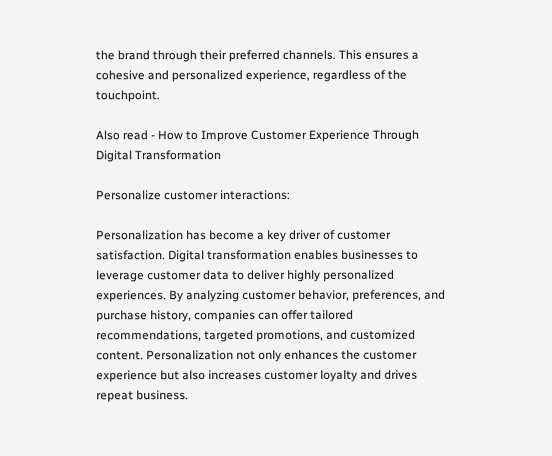the brand through their preferred channels. This ensures a cohesive and personalized experience, regardless of the touchpoint.

Also read - How to Improve Customer Experience Through Digital Transformation

Personalize customer interactions:

Personalization has become a key driver of customer satisfaction. Digital transformation enables businesses to leverage customer data to deliver highly personalized experiences. By analyzing customer behavior, preferences, and purchase history, companies can offer tailored recommendations, targeted promotions, and customized content. Personalization not only enhances the customer experience but also increases customer loyalty and drives repeat business.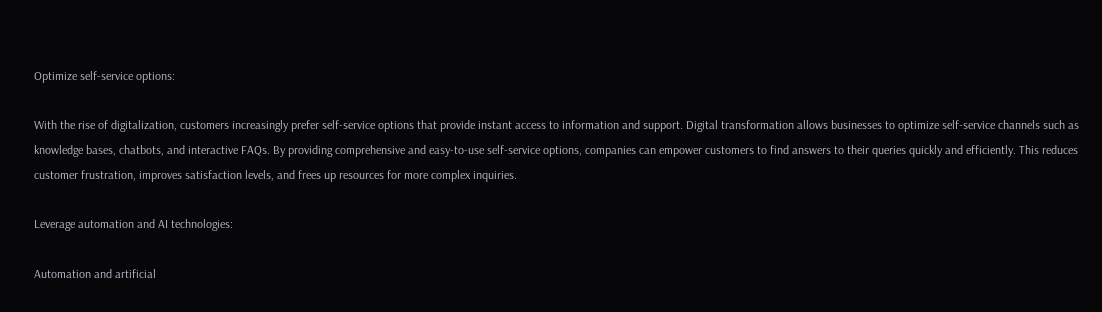Optimize self-service options:

With the rise of digitalization, customers increasingly prefer self-service options that provide instant access to information and support. Digital transformation allows businesses to optimize self-service channels such as knowledge bases, chatbots, and interactive FAQs. By providing comprehensive and easy-to-use self-service options, companies can empower customers to find answers to their queries quickly and efficiently. This reduces customer frustration, improves satisfaction levels, and frees up resources for more complex inquiries.

Leverage automation and AI technologies:

Automation and artificial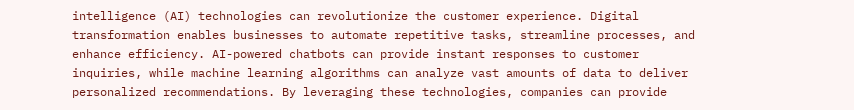intelligence (AI) technologies can revolutionize the customer experience. Digital transformation enables businesses to automate repetitive tasks, streamline processes, and enhance efficiency. AI-powered chatbots can provide instant responses to customer inquiries, while machine learning algorithms can analyze vast amounts of data to deliver personalized recommendations. By leveraging these technologies, companies can provide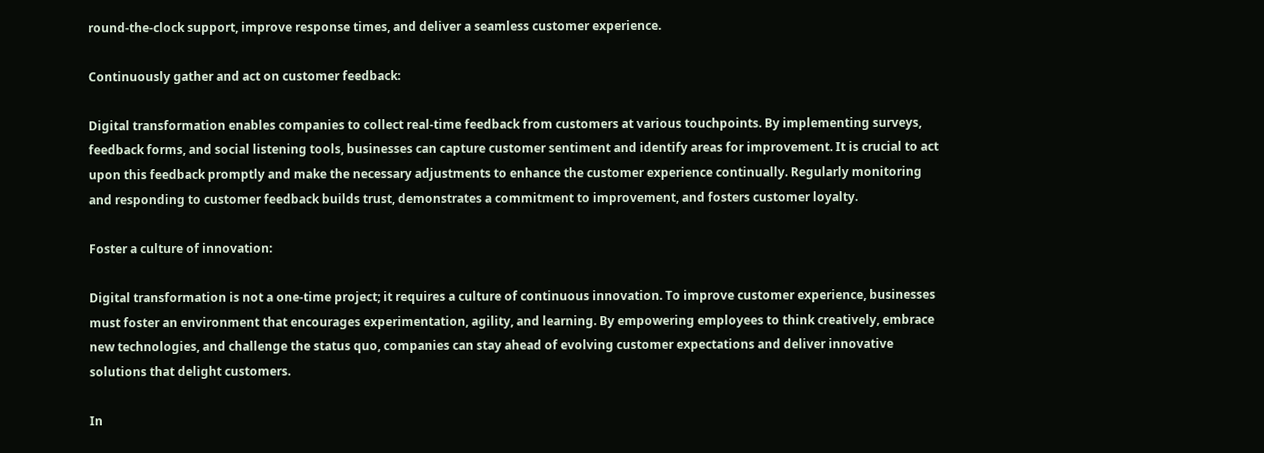round-the-clock support, improve response times, and deliver a seamless customer experience.

Continuously gather and act on customer feedback:

Digital transformation enables companies to collect real-time feedback from customers at various touchpoints. By implementing surveys, feedback forms, and social listening tools, businesses can capture customer sentiment and identify areas for improvement. It is crucial to act upon this feedback promptly and make the necessary adjustments to enhance the customer experience continually. Regularly monitoring and responding to customer feedback builds trust, demonstrates a commitment to improvement, and fosters customer loyalty.

Foster a culture of innovation:

Digital transformation is not a one-time project; it requires a culture of continuous innovation. To improve customer experience, businesses must foster an environment that encourages experimentation, agility, and learning. By empowering employees to think creatively, embrace new technologies, and challenge the status quo, companies can stay ahead of evolving customer expectations and deliver innovative solutions that delight customers.

In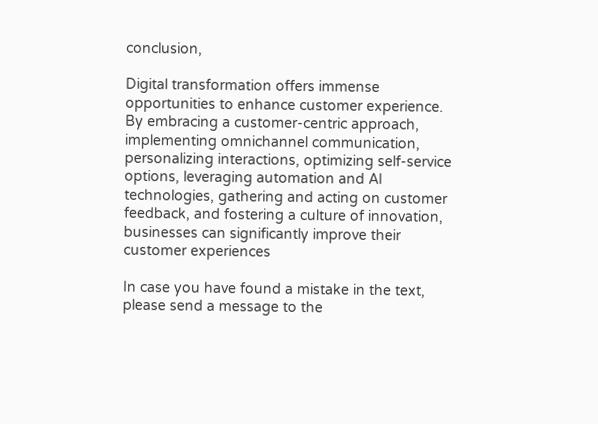conclusion,

Digital transformation offers immense opportunities to enhance customer experience. By embracing a customer-centric approach, implementing omnichannel communication, personalizing interactions, optimizing self-service options, leveraging automation and AI technologies, gathering and acting on customer feedback, and fostering a culture of innovation, businesses can significantly improve their customer experiences

In case you have found a mistake in the text, please send a message to the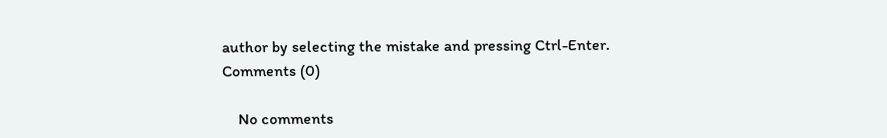author by selecting the mistake and pressing Ctrl-Enter.
Comments (0)

    No comments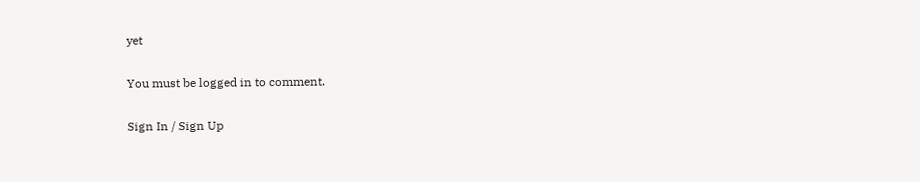yet

You must be logged in to comment.

Sign In / Sign Up